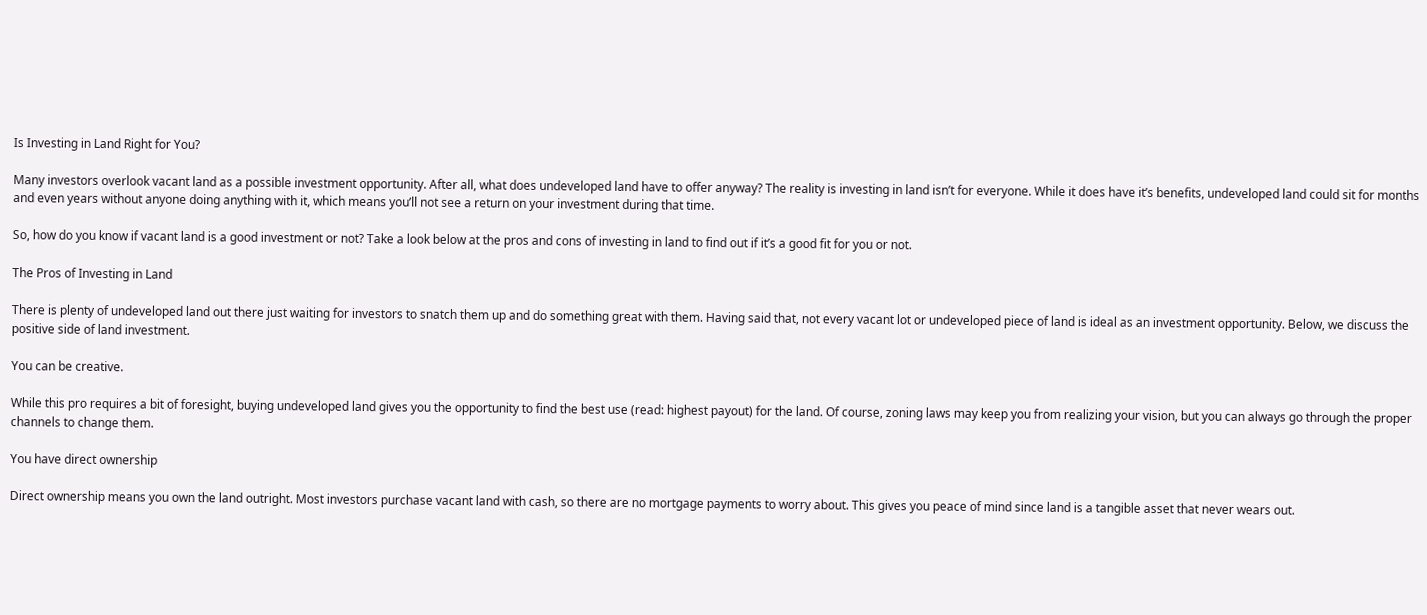Is Investing in Land Right for You?

Many investors overlook vacant land as a possible investment opportunity. After all, what does undeveloped land have to offer anyway? The reality is investing in land isn’t for everyone. While it does have it’s benefits, undeveloped land could sit for months and even years without anyone doing anything with it, which means you’ll not see a return on your investment during that time.

So, how do you know if vacant land is a good investment or not? Take a look below at the pros and cons of investing in land to find out if it’s a good fit for you or not.

The Pros of Investing in Land

There is plenty of undeveloped land out there just waiting for investors to snatch them up and do something great with them. Having said that, not every vacant lot or undeveloped piece of land is ideal as an investment opportunity. Below, we discuss the positive side of land investment.

You can be creative.

While this pro requires a bit of foresight, buying undeveloped land gives you the opportunity to find the best use (read: highest payout) for the land. Of course, zoning laws may keep you from realizing your vision, but you can always go through the proper channels to change them.

You have direct ownership

Direct ownership means you own the land outright. Most investors purchase vacant land with cash, so there are no mortgage payments to worry about. This gives you peace of mind since land is a tangible asset that never wears out.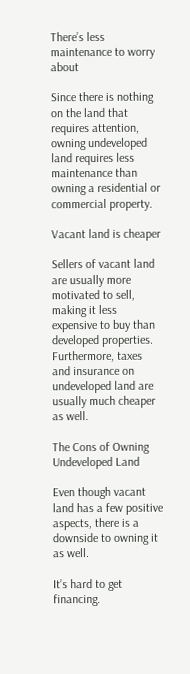There’s less maintenance to worry about

Since there is nothing on the land that requires attention, owning undeveloped land requires less maintenance than owning a residential or commercial property.

Vacant land is cheaper

Sellers of vacant land are usually more motivated to sell, making it less expensive to buy than developed properties. Furthermore, taxes and insurance on undeveloped land are usually much cheaper as well.

The Cons of Owning Undeveloped Land

Even though vacant land has a few positive aspects, there is a downside to owning it as well.

It’s hard to get financing.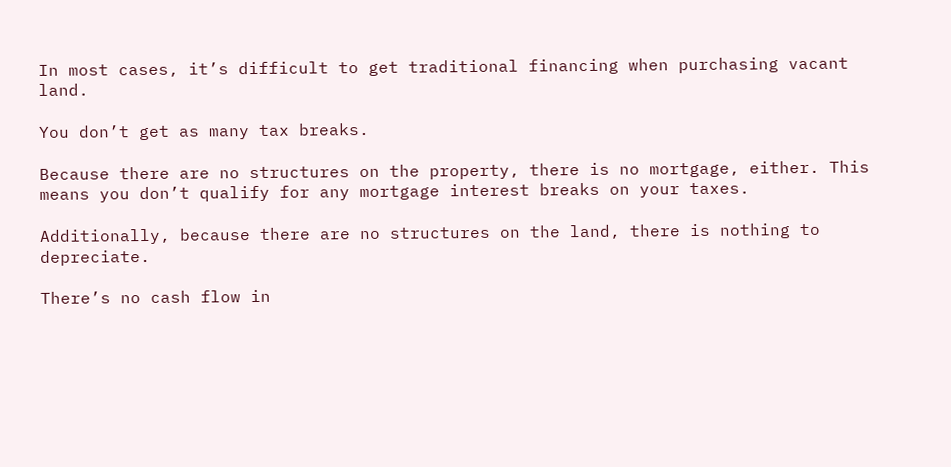In most cases, it’s difficult to get traditional financing when purchasing vacant land.

You don’t get as many tax breaks.

Because there are no structures on the property, there is no mortgage, either. This means you don’t qualify for any mortgage interest breaks on your taxes.

Additionally, because there are no structures on the land, there is nothing to depreciate.

There’s no cash flow in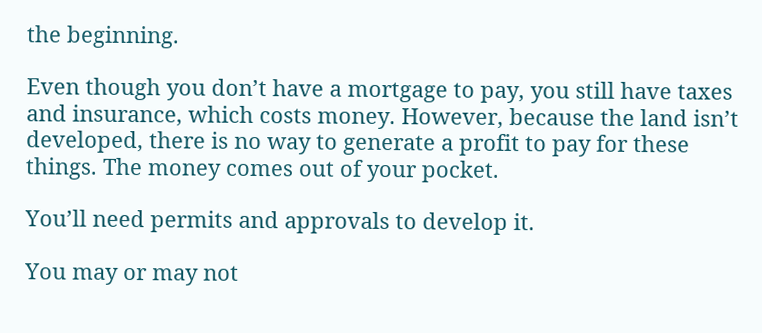the beginning.

Even though you don’t have a mortgage to pay, you still have taxes and insurance, which costs money. However, because the land isn’t developed, there is no way to generate a profit to pay for these things. The money comes out of your pocket.

You’ll need permits and approvals to develop it.

You may or may not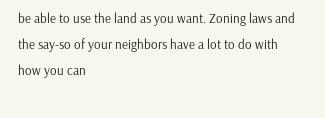be able to use the land as you want. Zoning laws and the say-so of your neighbors have a lot to do with how you can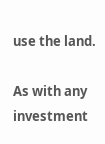use the land.

As with any investment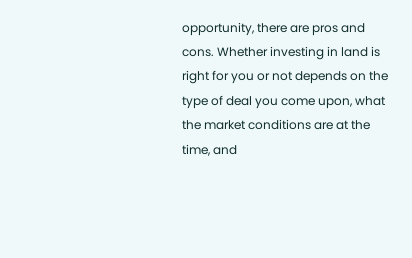opportunity, there are pros and cons. Whether investing in land is right for you or not depends on the type of deal you come upon, what the market conditions are at the time, and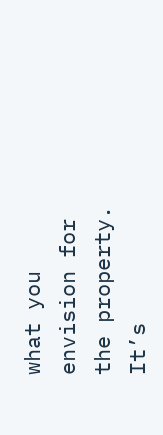what you envision for the property. It’s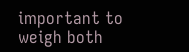important to weigh both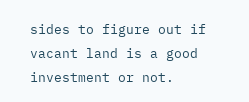sides to figure out if vacant land is a good investment or not.